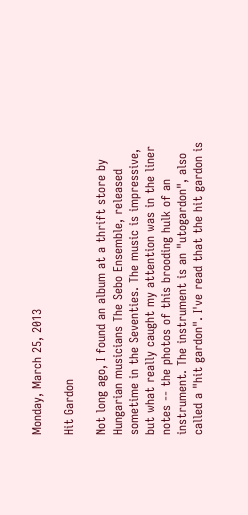Monday, March 25, 2013

Hit Gardon

Not long ago, I found an album at a thrift store by Hungarian musicians The Sebo Ensemble, released sometime in the Seventies. The music is impressive, but what really caught my attention was in the liner notes -- the photos of this brooding hulk of an instrument. The instrument is an "utogardon", also called a "hit gardon". I've read that the hit gardon is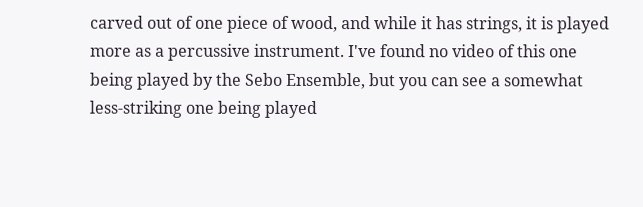carved out of one piece of wood, and while it has strings, it is played more as a percussive instrument. I've found no video of this one being played by the Sebo Ensemble, but you can see a somewhat less-striking one being played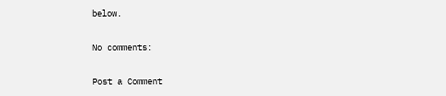below.

No comments:

Post a Comment